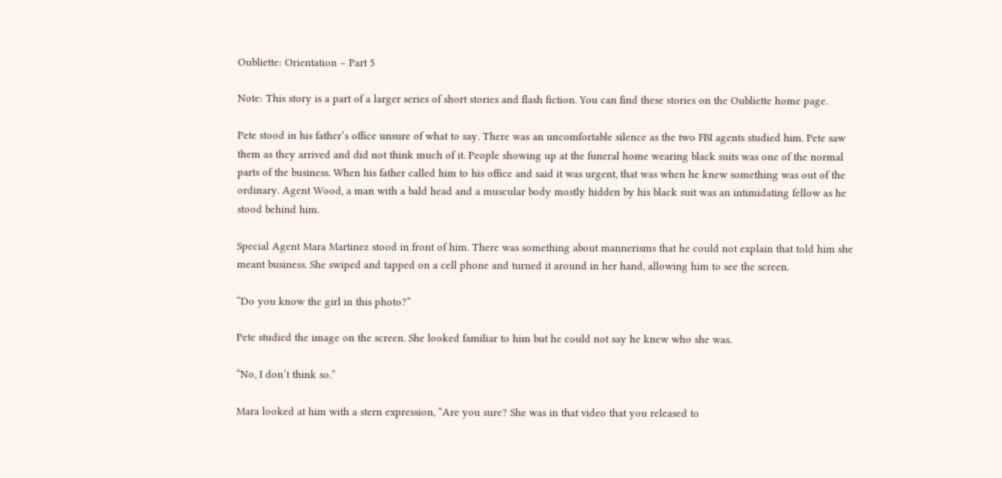Oubliette: Orientation – Part 5

Note: This story is a part of a larger series of short stories and flash fiction. You can find these stories on the Oubliette home page.

Pete stood in his father’s office unsure of what to say. There was an uncomfortable silence as the two FBI agents studied him. Pete saw them as they arrived and did not think much of it. People showing up at the funeral home wearing black suits was one of the normal parts of the business. When his father called him to his office and said it was urgent, that was when he knew something was out of the ordinary. Agent Wood, a man with a bald head and a muscular body mostly hidden by his black suit was an intimidating fellow as he stood behind him.

Special Agent Mara Martinez stood in front of him. There was something about mannerisms that he could not explain that told him she meant business. She swiped and tapped on a cell phone and turned it around in her hand, allowing him to see the screen.

“Do you know the girl in this photo?”

Pete studied the image on the screen. She looked familiar to him but he could not say he knew who she was.

“No, I don’t think so.”

Mara looked at him with a stern expression, “Are you sure? She was in that video that you released to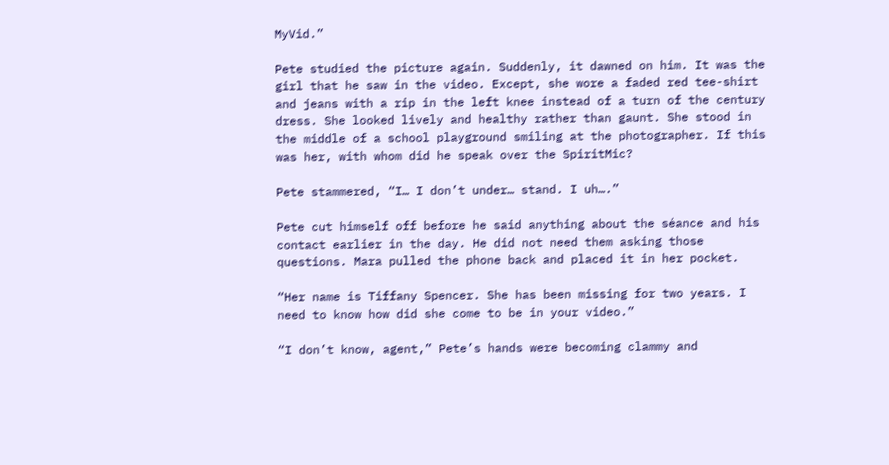MyVid.”

Pete studied the picture again. Suddenly, it dawned on him. It was the girl that he saw in the video. Except, she wore a faded red tee-shirt and jeans with a rip in the left knee instead of a turn of the century dress. She looked lively and healthy rather than gaunt. She stood in the middle of a school playground smiling at the photographer. If this was her, with whom did he speak over the SpiritMic?

Pete stammered, “I… I don’t under… stand. I uh….”

Pete cut himself off before he said anything about the séance and his contact earlier in the day. He did not need them asking those questions. Mara pulled the phone back and placed it in her pocket.

“Her name is Tiffany Spencer. She has been missing for two years. I need to know how did she come to be in your video.”

“I don’t know, agent,” Pete’s hands were becoming clammy and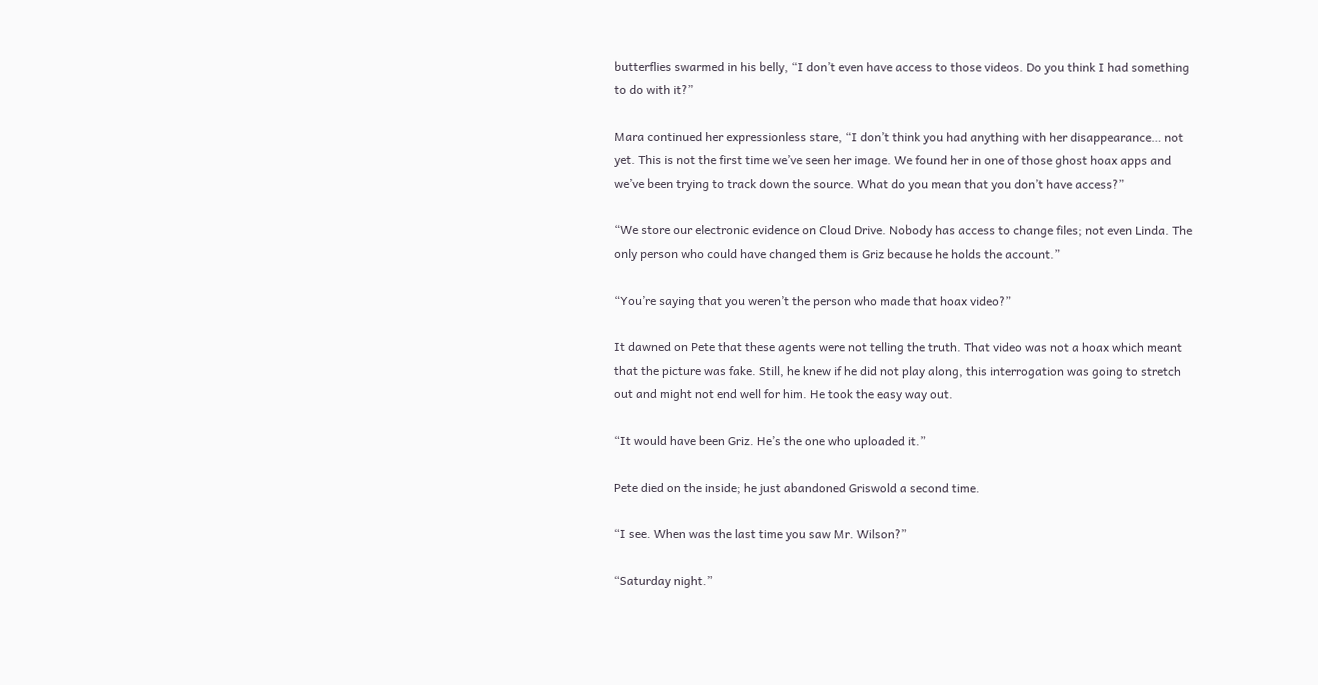butterflies swarmed in his belly, “I don’t even have access to those videos. Do you think I had something to do with it?”

Mara continued her expressionless stare, “I don’t think you had anything with her disappearance… not yet. This is not the first time we’ve seen her image. We found her in one of those ghost hoax apps and we’ve been trying to track down the source. What do you mean that you don’t have access?”

“We store our electronic evidence on Cloud Drive. Nobody has access to change files; not even Linda. The only person who could have changed them is Griz because he holds the account.”

“You’re saying that you weren’t the person who made that hoax video?”

It dawned on Pete that these agents were not telling the truth. That video was not a hoax which meant that the picture was fake. Still, he knew if he did not play along, this interrogation was going to stretch out and might not end well for him. He took the easy way out.

“It would have been Griz. He’s the one who uploaded it.”

Pete died on the inside; he just abandoned Griswold a second time.

“I see. When was the last time you saw Mr. Wilson?”

“Saturday night.”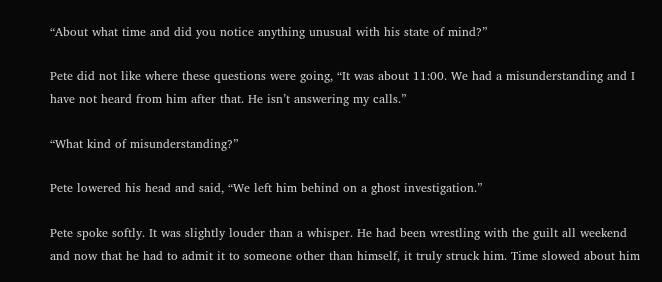“About what time and did you notice anything unusual with his state of mind?”

Pete did not like where these questions were going, “It was about 11:00. We had a misunderstanding and I have not heard from him after that. He isn’t answering my calls.”

“What kind of misunderstanding?”

Pete lowered his head and said, “We left him behind on a ghost investigation.”

Pete spoke softly. It was slightly louder than a whisper. He had been wrestling with the guilt all weekend and now that he had to admit it to someone other than himself, it truly struck him. Time slowed about him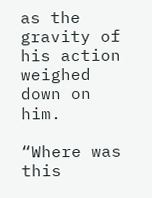as the gravity of his action weighed down on him.

“Where was this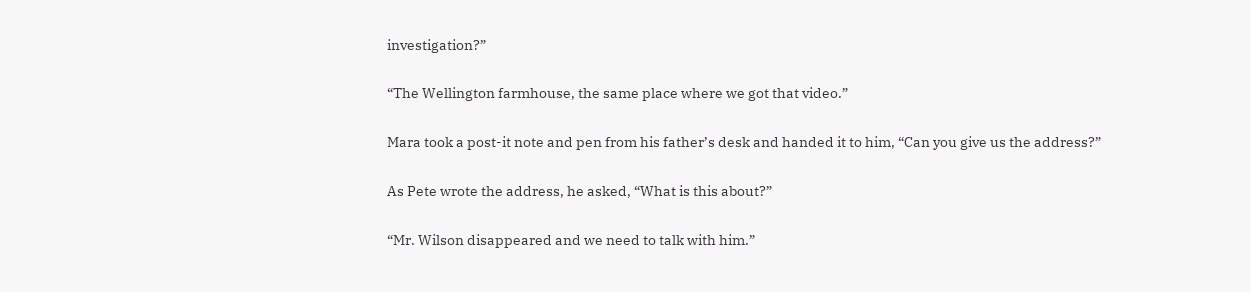investigation?”

“The Wellington farmhouse, the same place where we got that video.”

Mara took a post-it note and pen from his father’s desk and handed it to him, “Can you give us the address?”

As Pete wrote the address, he asked, “What is this about?”

“Mr. Wilson disappeared and we need to talk with him.”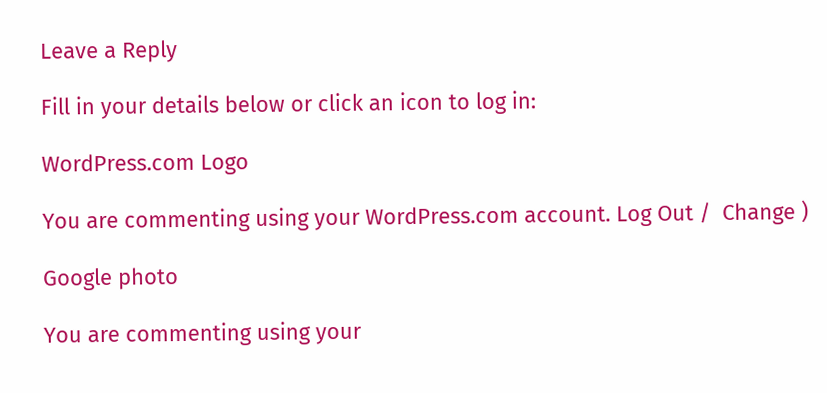Leave a Reply

Fill in your details below or click an icon to log in:

WordPress.com Logo

You are commenting using your WordPress.com account. Log Out /  Change )

Google photo

You are commenting using your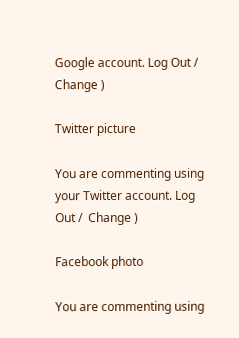Google account. Log Out /  Change )

Twitter picture

You are commenting using your Twitter account. Log Out /  Change )

Facebook photo

You are commenting using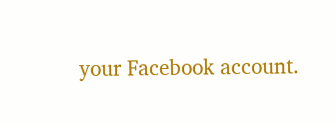your Facebook account.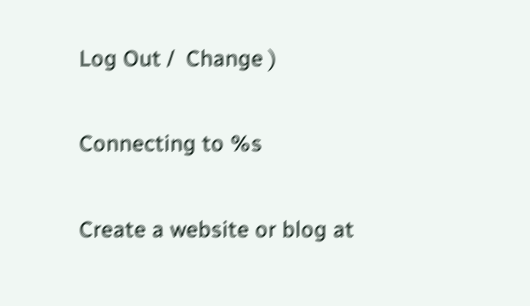Log Out /  Change )

Connecting to %s

Create a website or blog at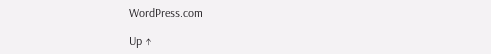WordPress.com

Up ↑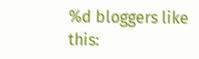%d bloggers like this: